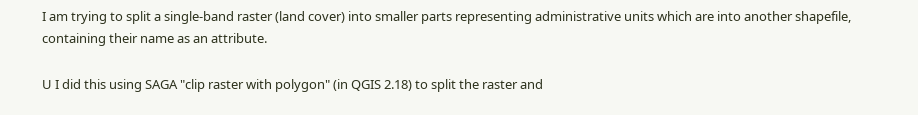I am trying to split a single-band raster (land cover) into smaller parts representing administrative units which are into another shapefile, containing their name as an attribute.

U I did this using SAGA "clip raster with polygon" (in QGIS 2.18) to split the raster and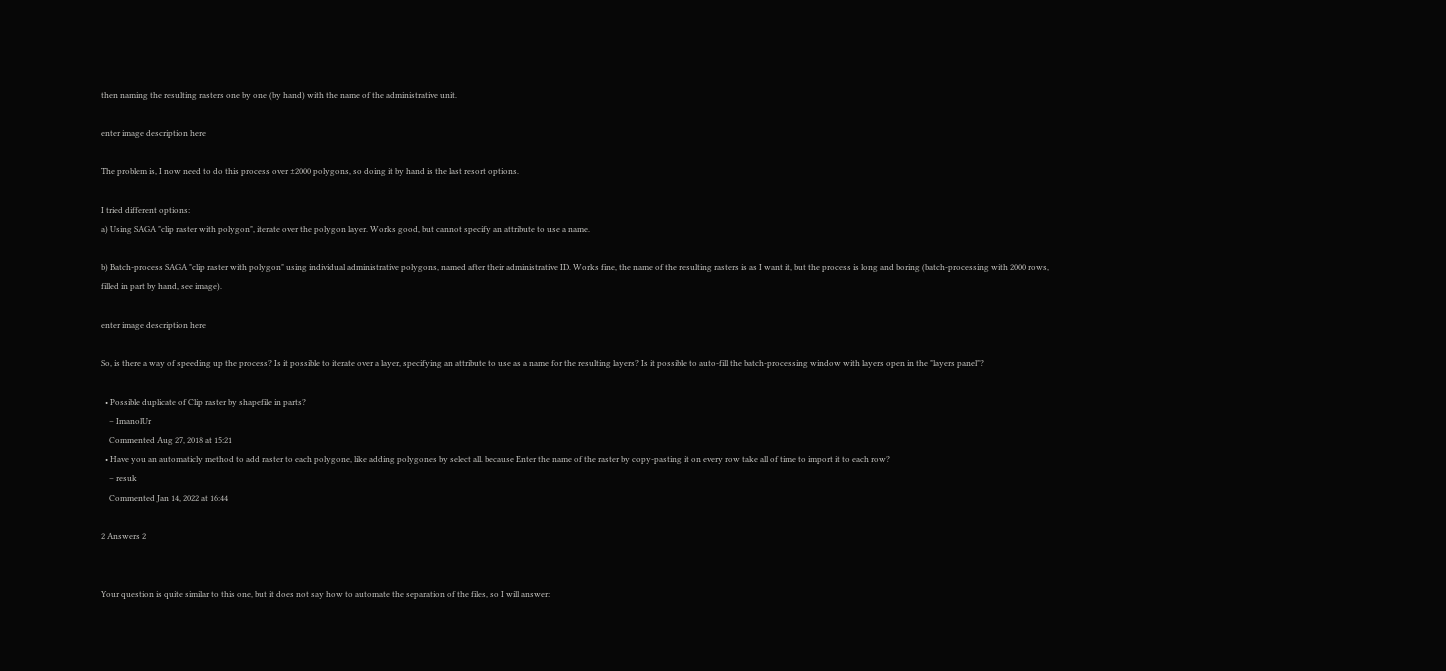then naming the resulting rasters one by one (by hand) with the name of the administrative unit.

enter image description here

The problem is, I now need to do this process over ±2000 polygons, so doing it by hand is the last resort options.

I tried different options:
a) Using SAGA "clip raster with polygon", iterate over the polygon layer. Works good, but cannot specify an attribute to use a name.

b) Batch-process SAGA "clip raster with polygon" using individual administrative polygons, named after their administrative ID. Works fine, the name of the resulting rasters is as I want it, but the process is long and boring (batch-processing with 2000 rows, filled in part by hand, see image).

enter image description here

So, is there a way of speeding up the process? Is it possible to iterate over a layer, specifying an attribute to use as a name for the resulting layers? Is it possible to auto-fill the batch-processing window with layers open in the "layers panel"?

  • Possible duplicate of Clip raster by shapefile in parts?
    – ImanolUr
    Commented Aug 27, 2018 at 15:21
  • Have you an automaticly method to add raster to each polygone, like adding polygones by select all. because Enter the name of the raster by copy-pasting it on every row take all of time to import it to each row?
    – resuk
    Commented Jan 14, 2022 at 16:44

2 Answers 2


Your question is quite similar to this one, but it does not say how to automate the separation of the files, so I will answer: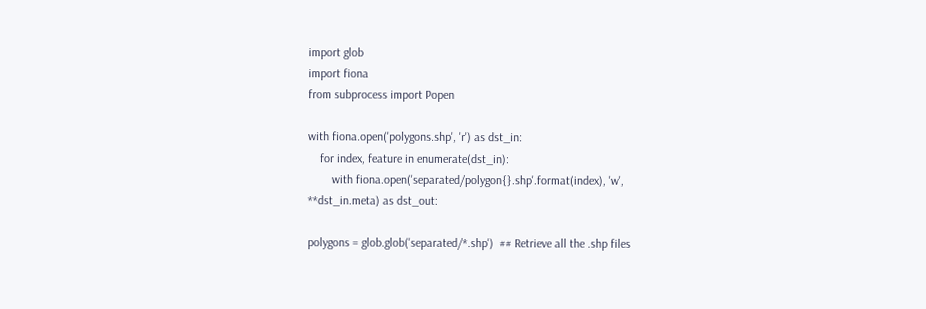import glob
import fiona
from subprocess import Popen

with fiona.open('polygons.shp', 'r') as dst_in:
    for index, feature in enumerate(dst_in):
        with fiona.open('separated/polygon{}.shp'.format(index), 'w', **dst_in.meta) as dst_out:

polygons = glob.glob('separated/*.shp')  ## Retrieve all the .shp files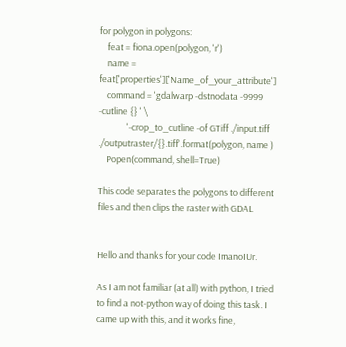for polygon in polygons:
    feat = fiona.open(polygon, 'r')
    name = feat['properties']['Name_of_your_attribute']
    command = 'gdalwarp -dstnodata -9999 -cutline {} ' \
              '-crop_to_cutline -of GTiff ./input.tiff ./outputraster/{}.tiff'.format(polygon, name )
    Popen(command, shell=True)

This code separates the polygons to different files and then clips the raster with GDAL


Hello and thanks for your code ImanoIUr.

As I am not familiar (at all) with python, I tried to find a not-python way of doing this task. I came up with this, and it works fine,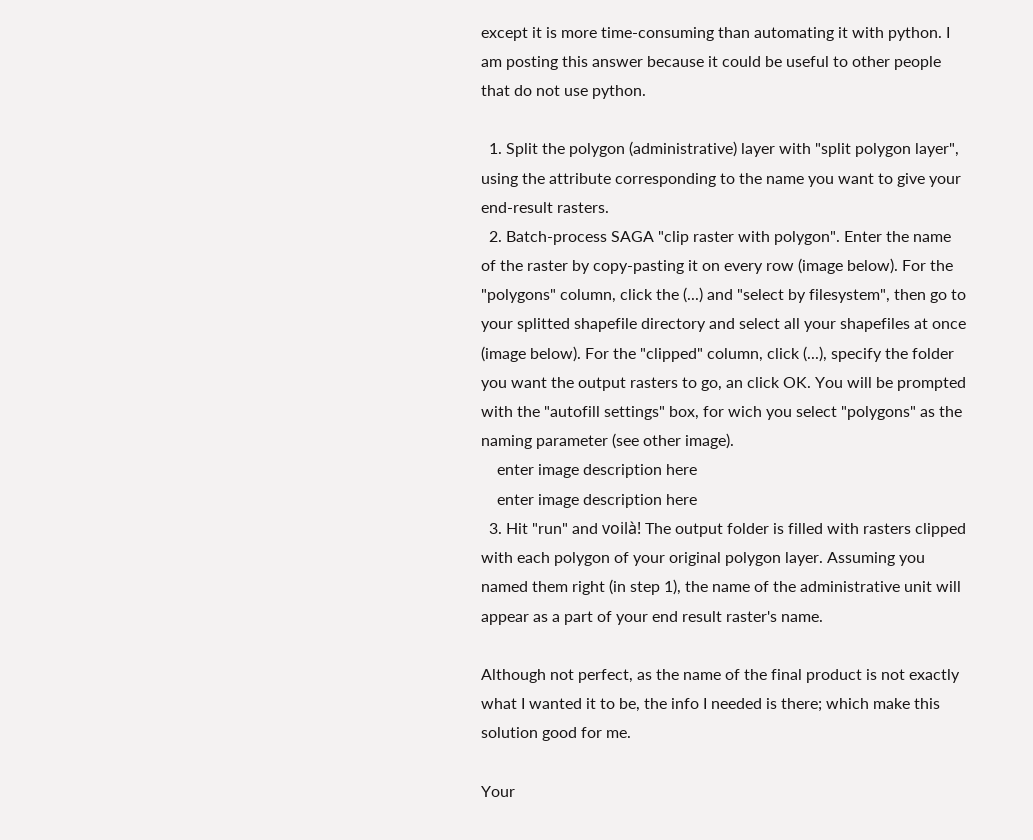except it is more time-consuming than automating it with python. I am posting this answer because it could be useful to other people that do not use python.

  1. Split the polygon (administrative) layer with "split polygon layer", using the attribute corresponding to the name you want to give your end-result rasters.
  2. Batch-process SAGA "clip raster with polygon". Enter the name of the raster by copy-pasting it on every row (image below). For the "polygons" column, click the (...) and "select by filesystem", then go to your splitted shapefile directory and select all your shapefiles at once (image below). For the "clipped" column, click (...), specify the folder you want the output rasters to go, an click OK. You will be prompted with the "autofill settings" box, for wich you select "polygons" as the naming parameter (see other image).
    enter image description here
    enter image description here
  3. Hit "run" and voilà! The output folder is filled with rasters clipped with each polygon of your original polygon layer. Assuming you named them right (in step 1), the name of the administrative unit will appear as a part of your end result raster's name.

Although not perfect, as the name of the final product is not exactly what I wanted it to be, the info I needed is there; which make this solution good for me.

Your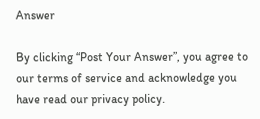Answer

By clicking “Post Your Answer”, you agree to our terms of service and acknowledge you have read our privacy policy.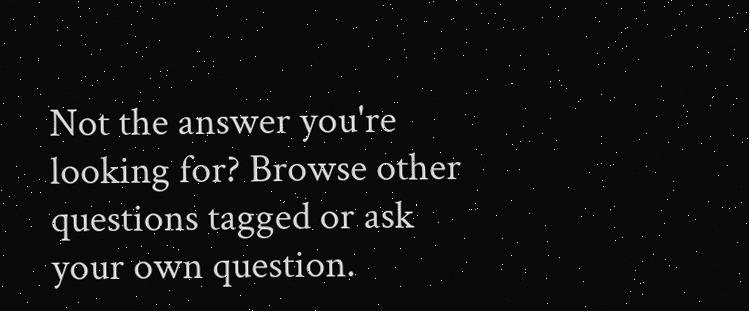Not the answer you're looking for? Browse other questions tagged or ask your own question.